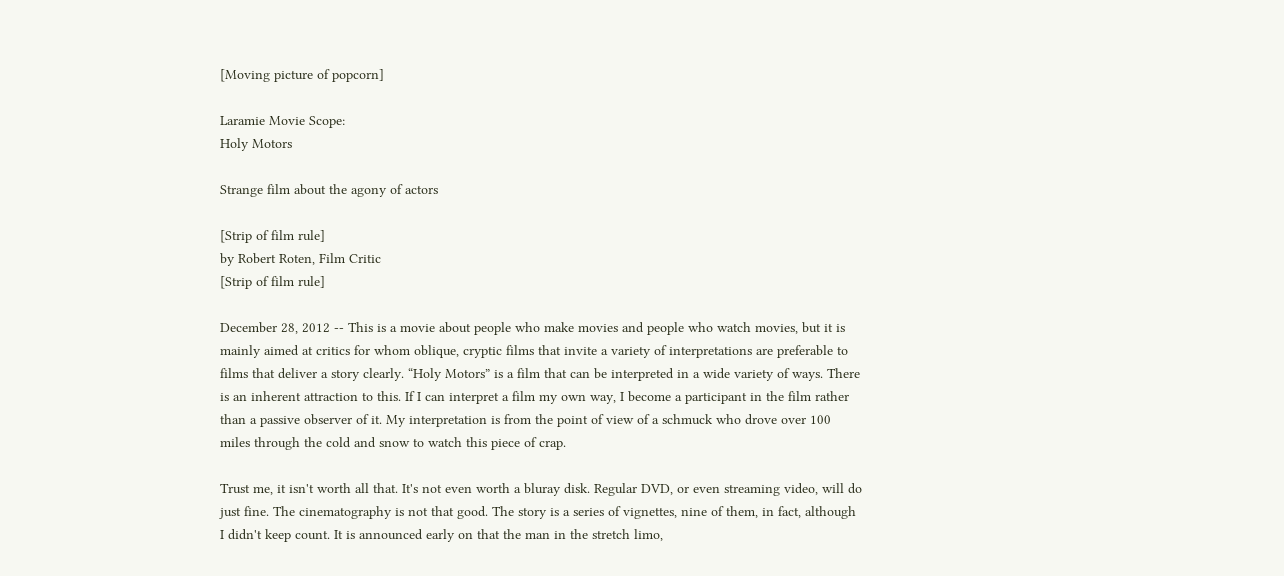[Moving picture of popcorn]

Laramie Movie Scope:
Holy Motors

Strange film about the agony of actors

[Strip of film rule]
by Robert Roten, Film Critic
[Strip of film rule]

December 28, 2012 -- This is a movie about people who make movies and people who watch movies, but it is mainly aimed at critics for whom oblique, cryptic films that invite a variety of interpretations are preferable to films that deliver a story clearly. “Holy Motors” is a film that can be interpreted in a wide variety of ways. There is an inherent attraction to this. If I can interpret a film my own way, I become a participant in the film rather than a passive observer of it. My interpretation is from the point of view of a schmuck who drove over 100 miles through the cold and snow to watch this piece of crap.

Trust me, it isn't worth all that. It's not even worth a bluray disk. Regular DVD, or even streaming video, will do just fine. The cinematography is not that good. The story is a series of vignettes, nine of them, in fact, although I didn't keep count. It is announced early on that the man in the stretch limo,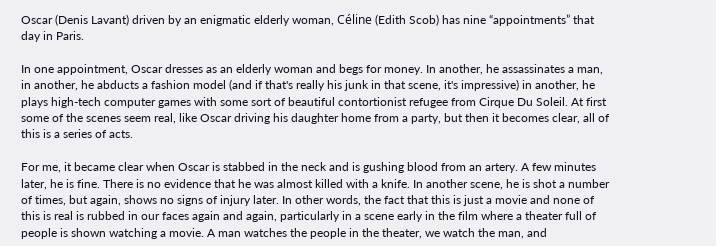Oscar (Denis Lavant) driven by an enigmatic elderly woman, Céline (Edith Scob) has nine “appointments” that day in Paris.

In one appointment, Oscar dresses as an elderly woman and begs for money. In another, he assassinates a man, in another, he abducts a fashion model (and if that's really his junk in that scene, it's impressive) in another, he plays high-tech computer games with some sort of beautiful contortionist refugee from Cirque Du Soleil. At first some of the scenes seem real, like Oscar driving his daughter home from a party, but then it becomes clear, all of this is a series of acts.

For me, it became clear when Oscar is stabbed in the neck and is gushing blood from an artery. A few minutes later, he is fine. There is no evidence that he was almost killed with a knife. In another scene, he is shot a number of times, but again, shows no signs of injury later. In other words, the fact that this is just a movie and none of this is real is rubbed in our faces again and again, particularly in a scene early in the film where a theater full of people is shown watching a movie. A man watches the people in the theater, we watch the man, and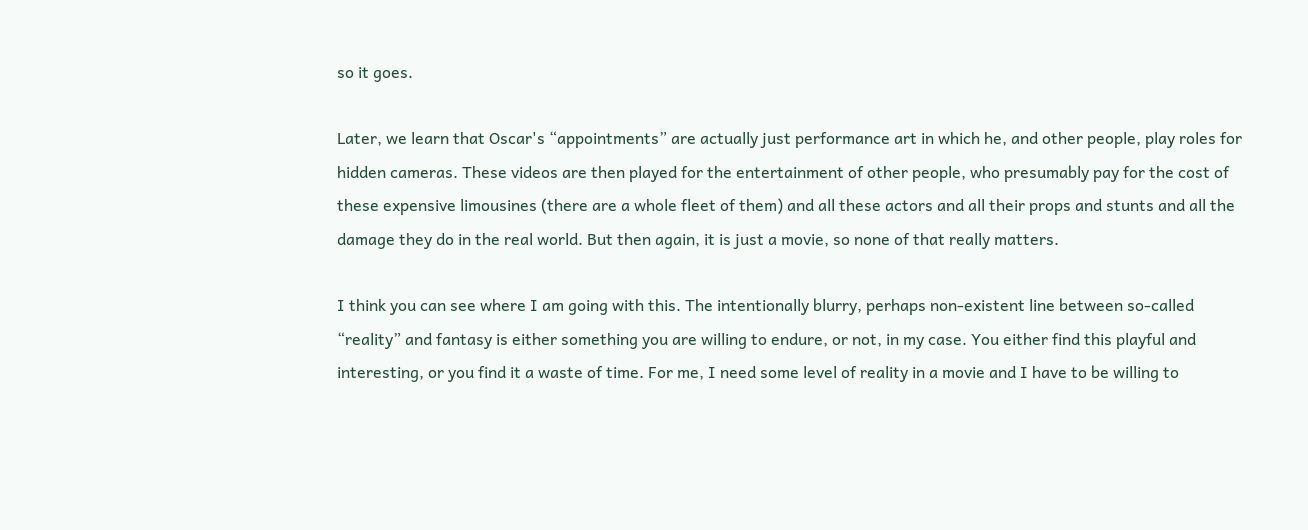so it goes.

Later, we learn that Oscar's “appointments” are actually just performance art in which he, and other people, play roles for hidden cameras. These videos are then played for the entertainment of other people, who presumably pay for the cost of these expensive limousines (there are a whole fleet of them) and all these actors and all their props and stunts and all the damage they do in the real world. But then again, it is just a movie, so none of that really matters.

I think you can see where I am going with this. The intentionally blurry, perhaps non-existent line between so-called “reality” and fantasy is either something you are willing to endure, or not, in my case. You either find this playful and interesting, or you find it a waste of time. For me, I need some level of reality in a movie and I have to be willing to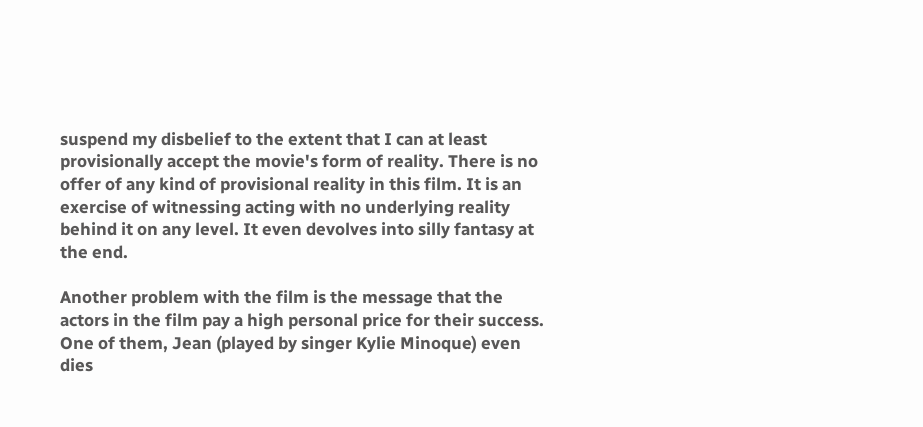suspend my disbelief to the extent that I can at least provisionally accept the movie's form of reality. There is no offer of any kind of provisional reality in this film. It is an exercise of witnessing acting with no underlying reality behind it on any level. It even devolves into silly fantasy at the end.

Another problem with the film is the message that the actors in the film pay a high personal price for their success. One of them, Jean (played by singer Kylie Minoque) even dies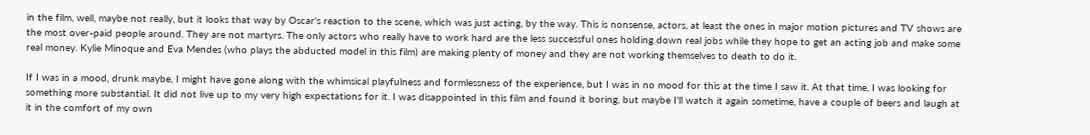in the film, well, maybe not really, but it looks that way by Oscar's reaction to the scene, which was just acting, by the way. This is nonsense, actors, at least the ones in major motion pictures and TV shows are the most over-paid people around. They are not martyrs. The only actors who really have to work hard are the less successful ones holding down real jobs while they hope to get an acting job and make some real money. Kylie Minoque and Eva Mendes (who plays the abducted model in this film) are making plenty of money and they are not working themselves to death to do it.

If I was in a mood, drunk maybe, I might have gone along with the whimsical playfulness and formlessness of the experience, but I was in no mood for this at the time I saw it. At that time, I was looking for something more substantial. It did not live up to my very high expectations for it. I was disappointed in this film and found it boring, but maybe I'll watch it again sometime, have a couple of beers and laugh at it in the comfort of my own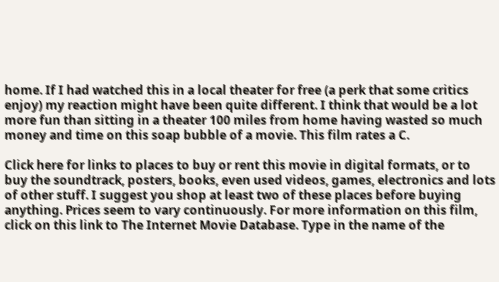home. If I had watched this in a local theater for free (a perk that some critics enjoy) my reaction might have been quite different. I think that would be a lot more fun than sitting in a theater 100 miles from home having wasted so much money and time on this soap bubble of a movie. This film rates a C.

Click here for links to places to buy or rent this movie in digital formats, or to buy the soundtrack, posters, books, even used videos, games, electronics and lots of other stuff. I suggest you shop at least two of these places before buying anything. Prices seem to vary continuously. For more information on this film, click on this link to The Internet Movie Database. Type in the name of the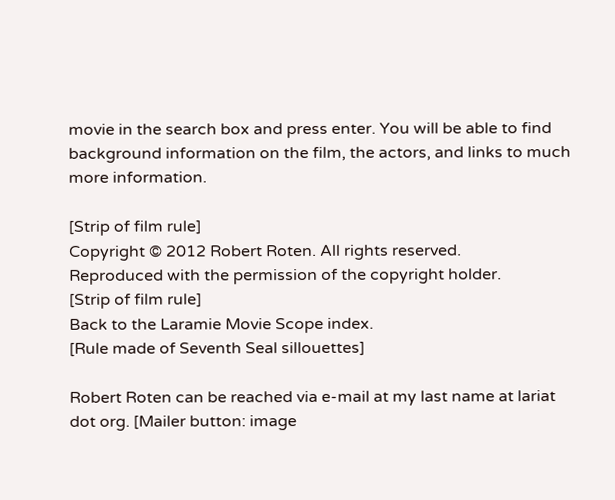movie in the search box and press enter. You will be able to find background information on the film, the actors, and links to much more information.

[Strip of film rule]
Copyright © 2012 Robert Roten. All rights reserved.
Reproduced with the permission of the copyright holder.
[Strip of film rule]
Back to the Laramie Movie Scope index.
[Rule made of Seventh Seal sillouettes]

Robert Roten can be reached via e-mail at my last name at lariat dot org. [Mailer button: image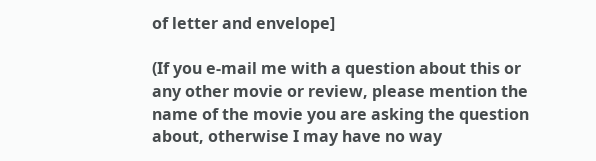of letter and envelope]

(If you e-mail me with a question about this or any other movie or review, please mention the name of the movie you are asking the question about, otherwise I may have no way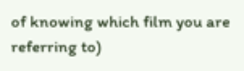of knowing which film you are referring to)